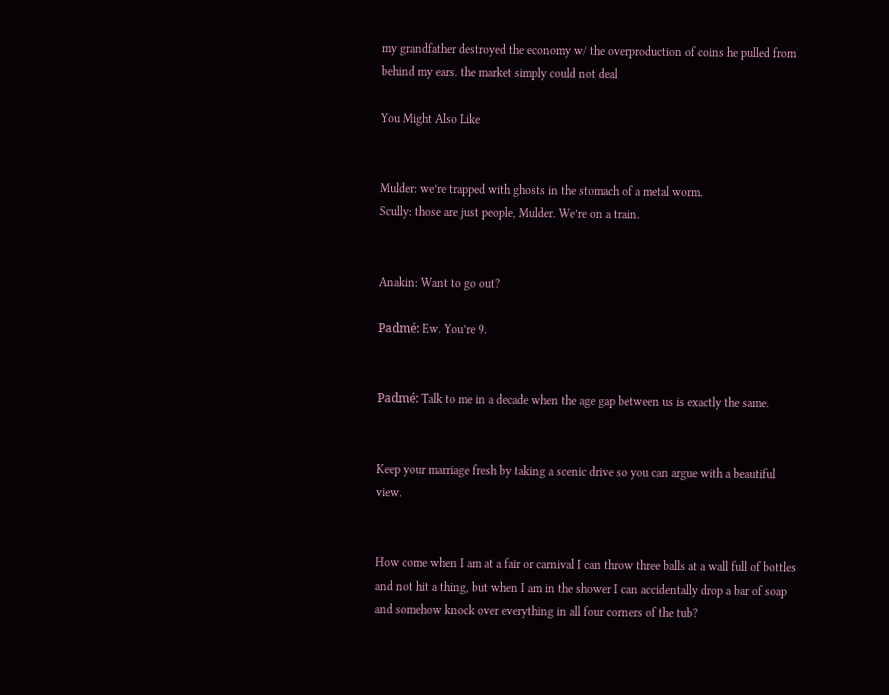my grandfather destroyed the economy w/ the overproduction of coins he pulled from behind my ears. the market simply could not deal

You Might Also Like


Mulder: we’re trapped with ghosts in the stomach of a metal worm.
Scully: those are just people, Mulder. We’re on a train.


Anakin: Want to go out?

Padmé: Ew. You’re 9.


Padmé: Talk to me in a decade when the age gap between us is exactly the same.


Keep your marriage fresh by taking a scenic drive so you can argue with a beautiful view.


How come when I am at a fair or carnival I can throw three balls at a wall full of bottles and not hit a thing, but when I am in the shower I can accidentally drop a bar of soap and somehow knock over everything in all four corners of the tub?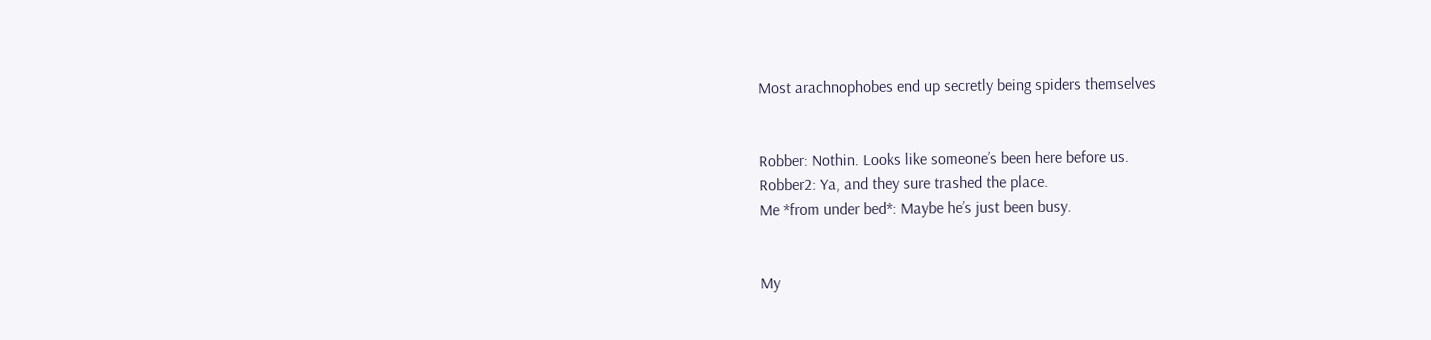Most arachnophobes end up secretly being spiders themselves


Robber: Nothin. Looks like someone’s been here before us.
Robber2: Ya, and they sure trashed the place.
Me *from under bed*: Maybe he’s just been busy.


My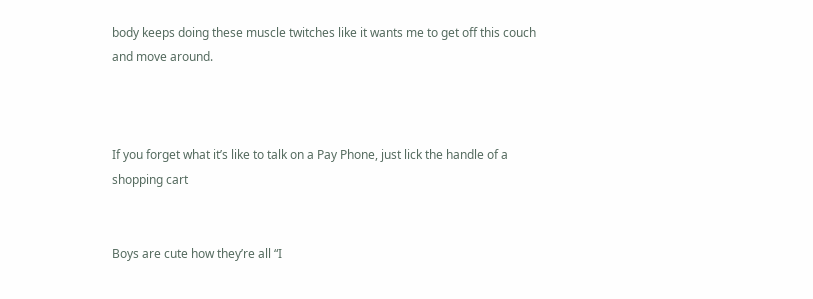body keeps doing these muscle twitches like it wants me to get off this couch and move around.



If you forget what it’s like to talk on a Pay Phone, just lick the handle of a shopping cart


Boys are cute how they’re all “I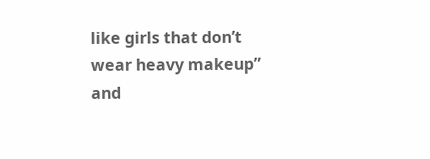like girls that don’t wear heavy makeup” and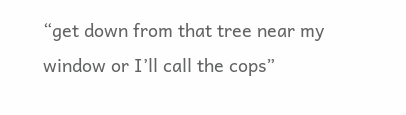“get down from that tree near my window or I’ll call the cops”